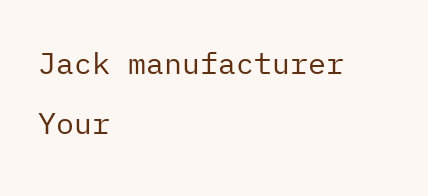Jack manufacturer
Your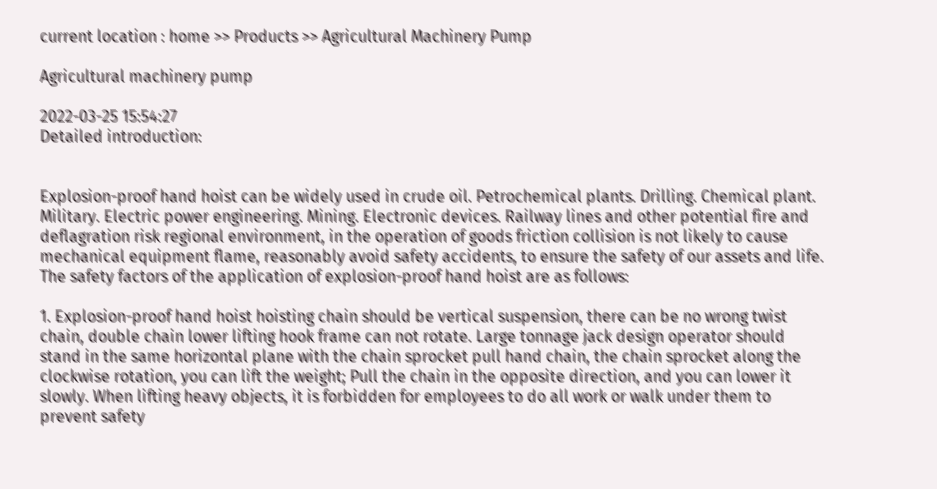current location : home >> Products >> Agricultural Machinery Pump

Agricultural machinery pump

2022-03-25 15:54:27
Detailed introduction:


Explosion-proof hand hoist can be widely used in crude oil. Petrochemical plants. Drilling. Chemical plant. Military. Electric power engineering. Mining. Electronic devices. Railway lines and other potential fire and deflagration risk regional environment, in the operation of goods friction collision is not likely to cause mechanical equipment flame, reasonably avoid safety accidents, to ensure the safety of our assets and life. The safety factors of the application of explosion-proof hand hoist are as follows:

1. Explosion-proof hand hoist hoisting chain should be vertical suspension, there can be no wrong twist chain, double chain lower lifting hook frame can not rotate. Large tonnage jack design operator should stand in the same horizontal plane with the chain sprocket pull hand chain, the chain sprocket along the clockwise rotation, you can lift the weight; Pull the chain in the opposite direction, and you can lower it slowly. When lifting heavy objects, it is forbidden for employees to do all work or walk under them to prevent safety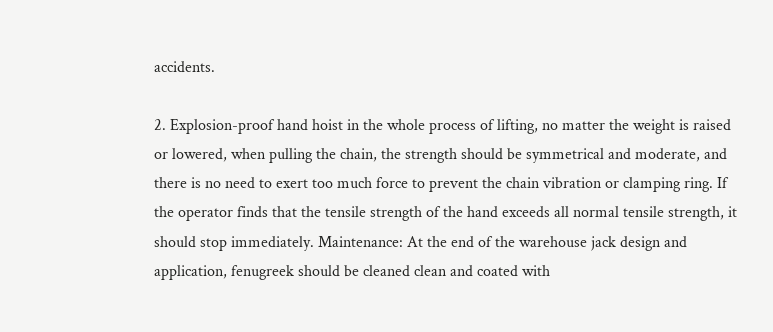accidents.

2. Explosion-proof hand hoist in the whole process of lifting, no matter the weight is raised or lowered, when pulling the chain, the strength should be symmetrical and moderate, and there is no need to exert too much force to prevent the chain vibration or clamping ring. If the operator finds that the tensile strength of the hand exceeds all normal tensile strength, it should stop immediately. Maintenance: At the end of the warehouse jack design and application, fenugreek should be cleaned clean and coated with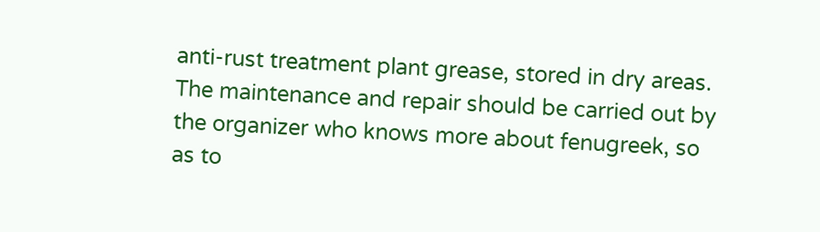anti-rust treatment plant grease, stored in dry areas. The maintenance and repair should be carried out by the organizer who knows more about fenugreek, so as to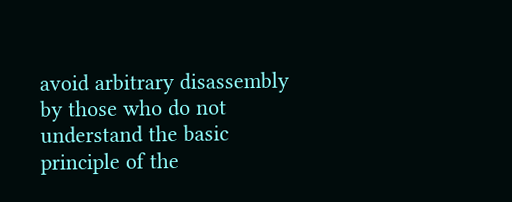avoid arbitrary disassembly by those who do not understand the basic principle of the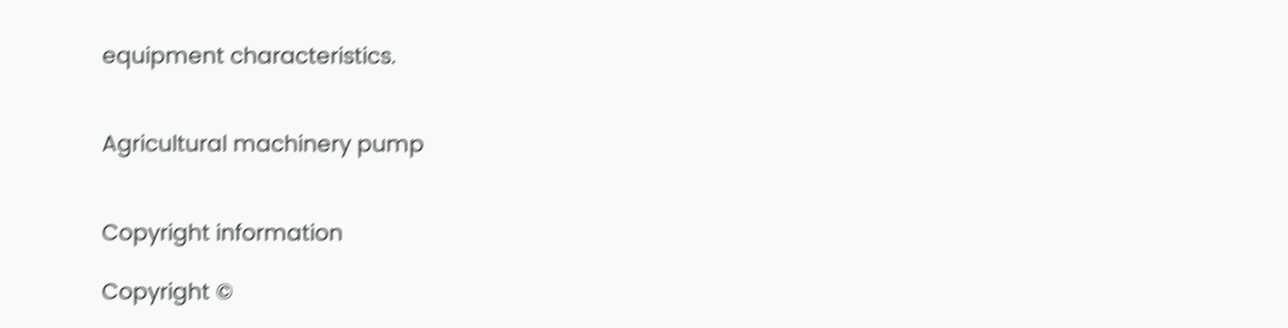equipment characteristics.


Agricultural machinery pump


Copyright information

Copyright ©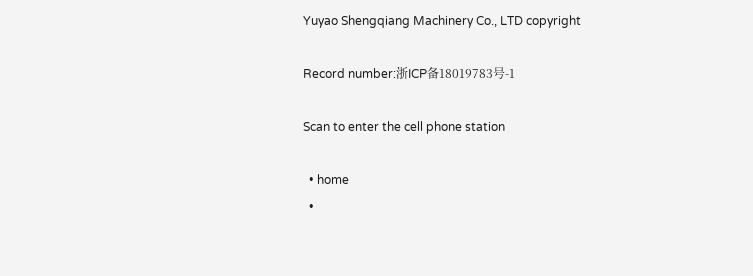Yuyao Shengqiang Machinery Co., LTD copyright

Record number:浙ICP备18019783号-1

Scan to enter the cell phone station

  • home
  •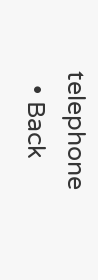telephone
  • Back